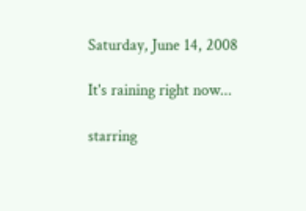Saturday, June 14, 2008

It's raining right now...

starring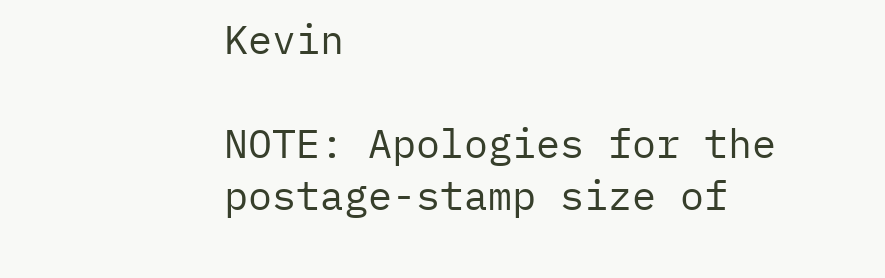Kevin

NOTE: Apologies for the postage-stamp size of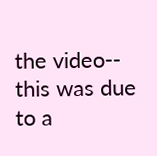the video-- this was due to a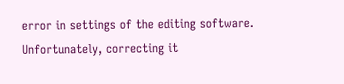error in settings of the editing software. Unfortunately, correcting it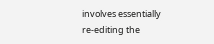involves essentially re-editing the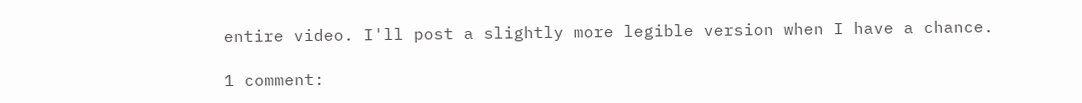entire video. I'll post a slightly more legible version when I have a chance.

1 comment: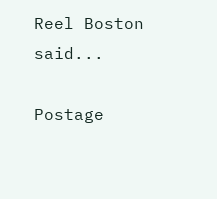Reel Boston said...

Postage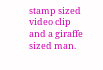stamp sized video clip and a giraffe sized man.